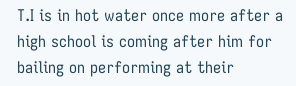T.I is in hot water once more after a high school is coming after him for bailing on performing at their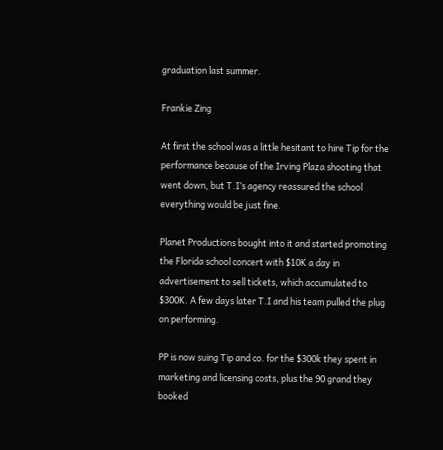graduation last summer.

Frankie Zing

At first the school was a little hesitant to hire Tip for the performance because of the Irving Plaza shooting that went down, but T.I’s agency reassured the school everything would be just fine.

Planet Productions bought into it and started promoting the Florida school concert with $10K a day in advertisement to sell tickets, which accumulated to $300K. A few days later T.I and his team pulled the plug on performing.

PP is now suing Tip and co. for the $300k they spent in marketing and licensing costs, plus the 90 grand they booked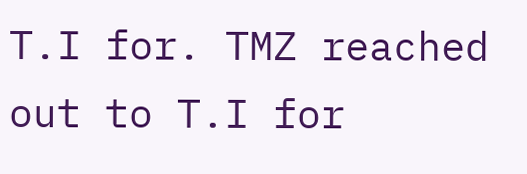T.I for. TMZ reached out to T.I for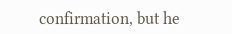confirmation, but he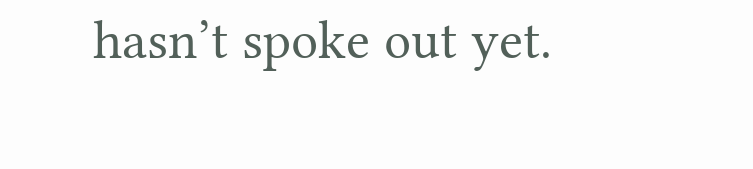hasn’t spoke out yet.